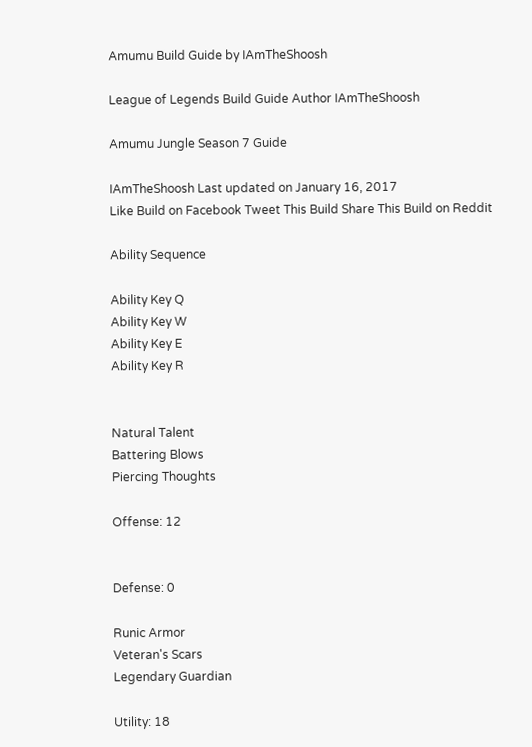Amumu Build Guide by IAmTheShoosh

League of Legends Build Guide Author IAmTheShoosh

Amumu Jungle Season 7 Guide

IAmTheShoosh Last updated on January 16, 2017
Like Build on Facebook Tweet This Build Share This Build on Reddit

Ability Sequence

Ability Key Q
Ability Key W
Ability Key E
Ability Key R


Natural Talent
Battering Blows
Piercing Thoughts

Offense: 12


Defense: 0

Runic Armor
Veteran's Scars
Legendary Guardian

Utility: 18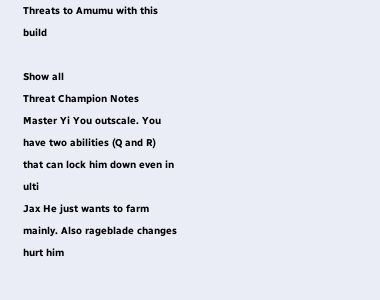Threats to Amumu with this build

Show all
Threat Champion Notes
Master Yi You outscale. You have two abilities (Q and R) that can lock him down even in ulti
Jax He just wants to farm mainly. Also rageblade changes hurt him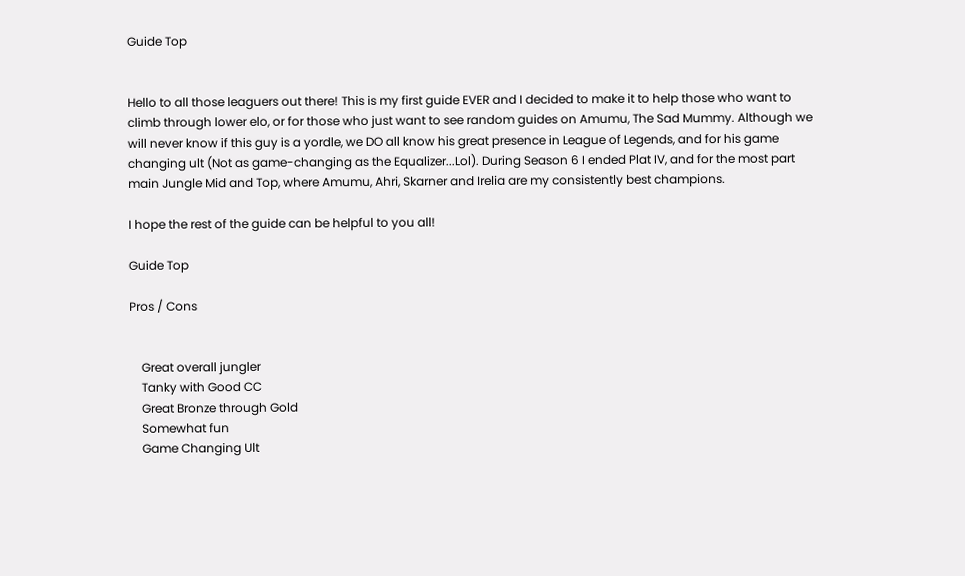Guide Top


Hello to all those leaguers out there! This is my first guide EVER and I decided to make it to help those who want to climb through lower elo, or for those who just want to see random guides on Amumu, The Sad Mummy. Although we will never know if this guy is a yordle, we DO all know his great presence in League of Legends, and for his game changing ult (Not as game-changing as the Equalizer...Lol). During Season 6 I ended Plat IV, and for the most part main Jungle Mid and Top, where Amumu, Ahri, Skarner and Irelia are my consistently best champions.

I hope the rest of the guide can be helpful to you all!

Guide Top

Pros / Cons


    Great overall jungler
    Tanky with Good CC
    Great Bronze through Gold
    Somewhat fun
    Game Changing Ult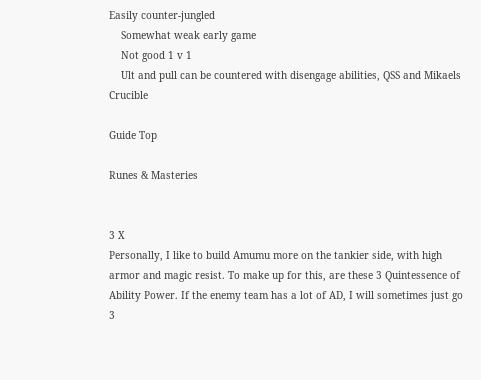Easily counter-jungled
    Somewhat weak early game
    Not good 1 v 1
    Ult and pull can be countered with disengage abilities, QSS and Mikaels Crucible

Guide Top

Runes & Masteries


3 X
Personally, I like to build Amumu more on the tankier side, with high armor and magic resist. To make up for this, are these 3 Quintessence of Ability Power. If the enemy team has a lot of AD, I will sometimes just go 3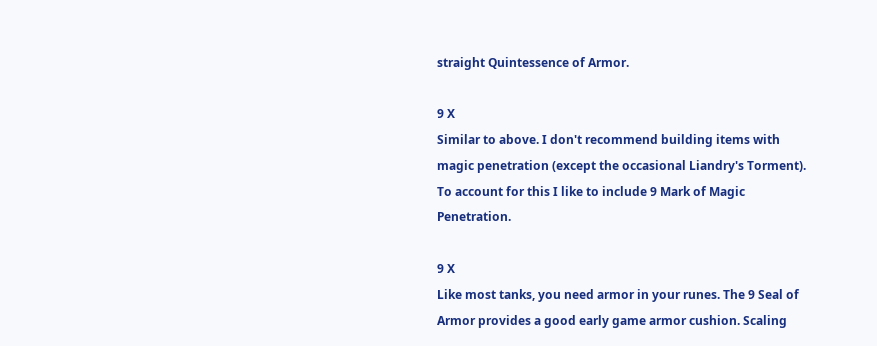straight Quintessence of Armor.

9 X
Similar to above. I don't recommend building items with magic penetration (except the occasional Liandry's Torment). To account for this I like to include 9 Mark of Magic Penetration.

9 X
Like most tanks, you need armor in your runes. The 9 Seal of Armor provides a good early game armor cushion. Scaling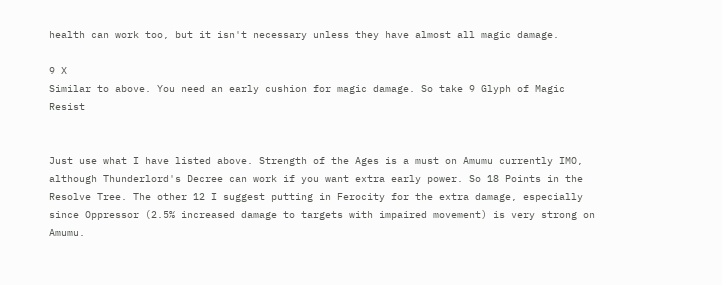health can work too, but it isn't necessary unless they have almost all magic damage.

9 X
Similar to above. You need an early cushion for magic damage. So take 9 Glyph of Magic Resist


Just use what I have listed above. Strength of the Ages is a must on Amumu currently IMO, although Thunderlord's Decree can work if you want extra early power. So 18 Points in the Resolve Tree. The other 12 I suggest putting in Ferocity for the extra damage, especially since Oppressor (2.5% increased damage to targets with impaired movement) is very strong on Amumu.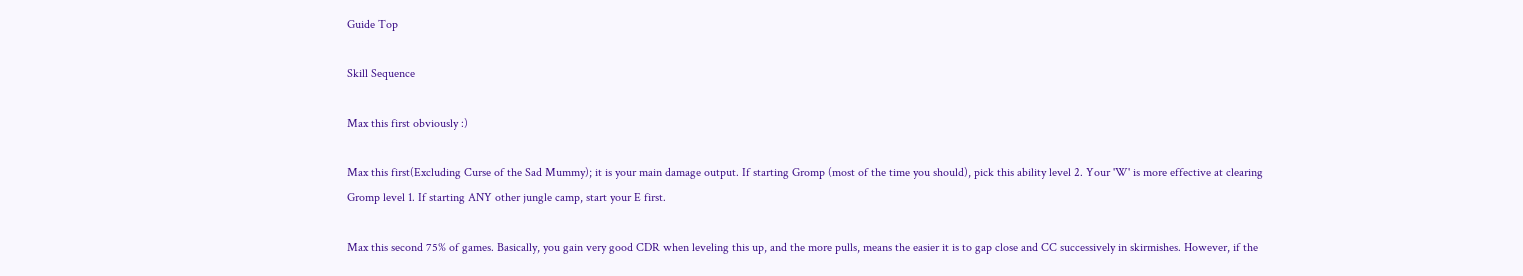Guide Top

Skill Sequence

Max this first obviously :)

Max this first(Excluding Curse of the Sad Mummy); it is your main damage output. If starting Gromp (most of the time you should), pick this ability level 2. Your 'W' is more effective at clearing Gromp level 1. If starting ANY other jungle camp, start your E first.

Max this second 75% of games. Basically, you gain very good CDR when leveling this up, and the more pulls, means the easier it is to gap close and CC successively in skirmishes. However, if the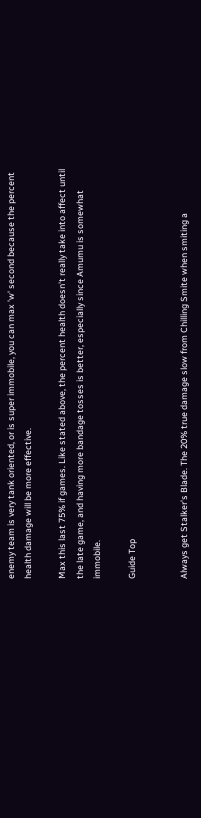enemy team is very tank oriented, or is super immobile, you can max 'w' second because the percent health damage will be more effective.

Max this last 75% if games. Like stated above, the percent health doesn't really take into affect until the late game, and having more bandage tosses is better, especially since Amumu is somewhat immobile.

Guide Top


Always get Stalker's Blade. The 20% true damage slow from Chilling Smite when smiting a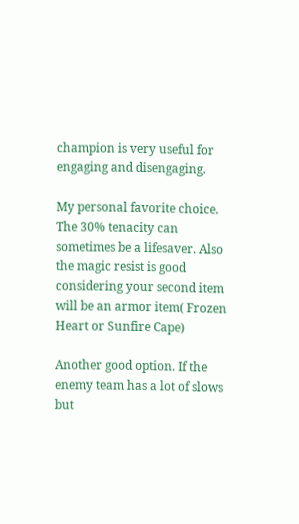champion is very useful for engaging and disengaging.

My personal favorite choice. The 30% tenacity can sometimes be a lifesaver. Also the magic resist is good considering your second item will be an armor item( Frozen Heart or Sunfire Cape)

Another good option. If the enemy team has a lot of slows but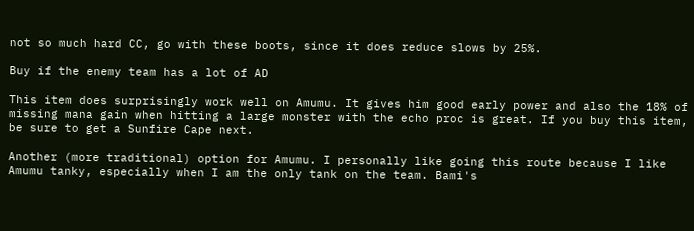not so much hard CC, go with these boots, since it does reduce slows by 25%.

Buy if the enemy team has a lot of AD

This item does surprisingly work well on Amumu. It gives him good early power and also the 18% of missing mana gain when hitting a large monster with the echo proc is great. If you buy this item, be sure to get a Sunfire Cape next.

Another (more traditional) option for Amumu. I personally like going this route because I like Amumu tanky, especially when I am the only tank on the team. Bami's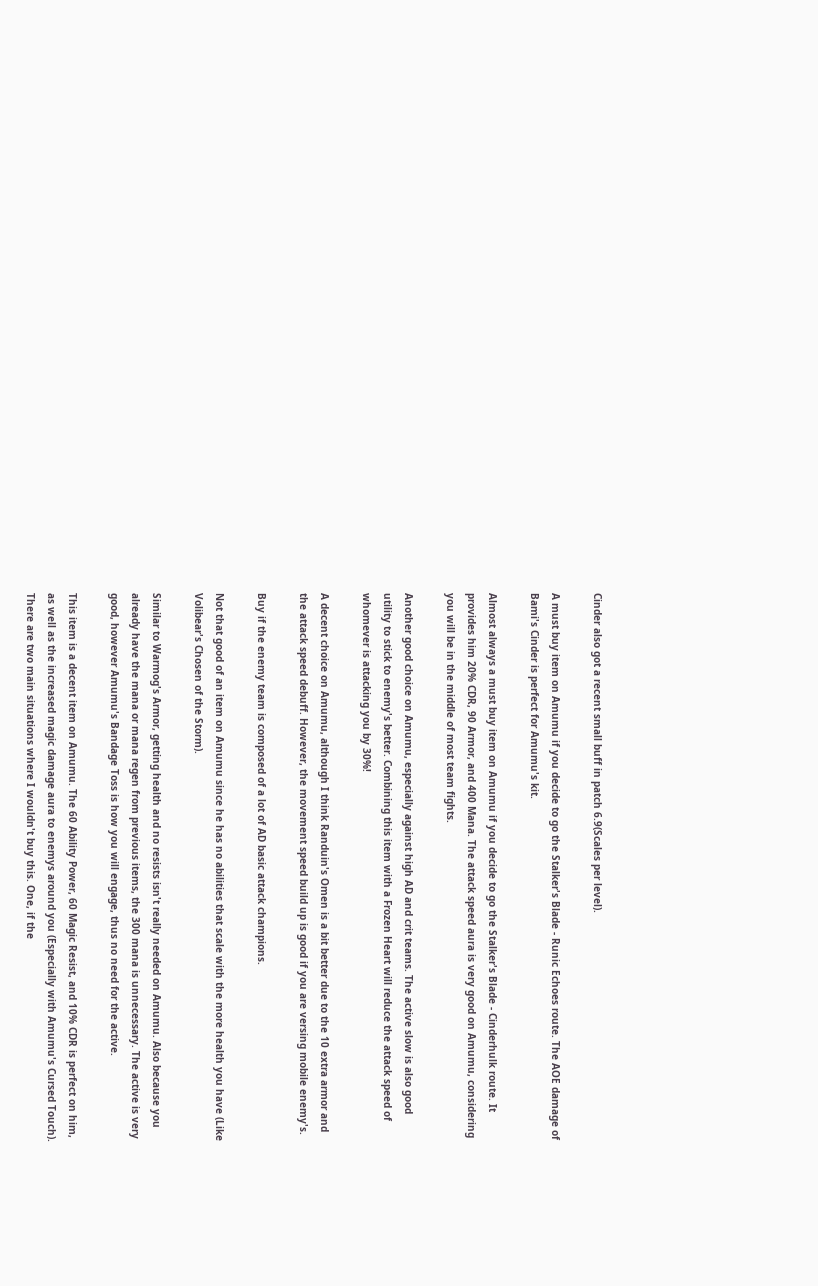Cinder also got a recent small buff in patch 6.9(Scales per level).

A must buy item on Amumu if you decide to go the Stalker's Blade - Runic Echoes route. The AOE damage of Bami's Cinder is perfect for Amumu's kit.

Almost always a must buy item on Amumu if you decide to go the Stalker's Blade - Cinderhulk route. It provides him 20% CDR, 90 Armor, and 400 Mana. The attack speed aura is very good on Amumu, considering you will be in the middle of most team fights.

Another good choice on Amumu, especially against high AD and crit teams. The active slow is also good utility to stick to enemy's better. Combining this item with a Frozen Heart will reduce the attack speed of whomever is attacking you by 30%!

A decent choice on Amumu, although I think Randuin's Omen is a bit better due to the 10 extra armor and the attack speed debuff. However, the movement speed build up is good if you are versing mobile enemy's.

Buy if the enemy team is composed of a lot of AD basic attack champions.

Not that good of an item on Amumu since he has no abilities that scale with the more health you have (Like Volibear's Chosen of the Storm).

Similar to Warmog's Armor, getting health and no resists isn't really needed on Amumu. Also because you already have the mana or mana regen from previous items, the 300 mana is unnecessary. The active is very good, however Amumu's Bandage Toss is how you will engage, thus no need for the active.

This item is a decent item on Amumu. The 60 Ability Power, 60 Magic Resist, and 10% CDR is perfect on him, as well as the increased magic damage aura to enemys around you (Especially with Amumu's Cursed Touch). There are two main situations where I wouldn't buy this. One, if the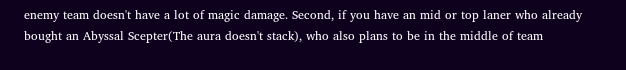enemy team doesn't have a lot of magic damage. Second, if you have an mid or top laner who already bought an Abyssal Scepter(The aura doesn't stack), who also plans to be in the middle of team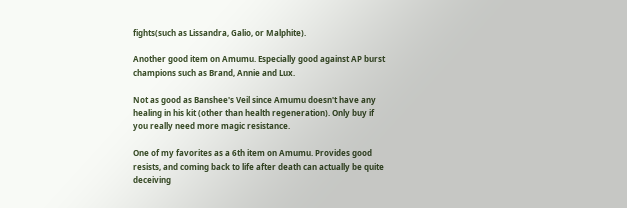fights(such as Lissandra, Galio, or Malphite).

Another good item on Amumu. Especially good against AP burst champions such as Brand, Annie and Lux.

Not as good as Banshee's Veil since Amumu doesn't have any healing in his kit (other than health regeneration). Only buy if you really need more magic resistance.

One of my favorites as a 6th item on Amumu. Provides good resists, and coming back to life after death can actually be quite deceiving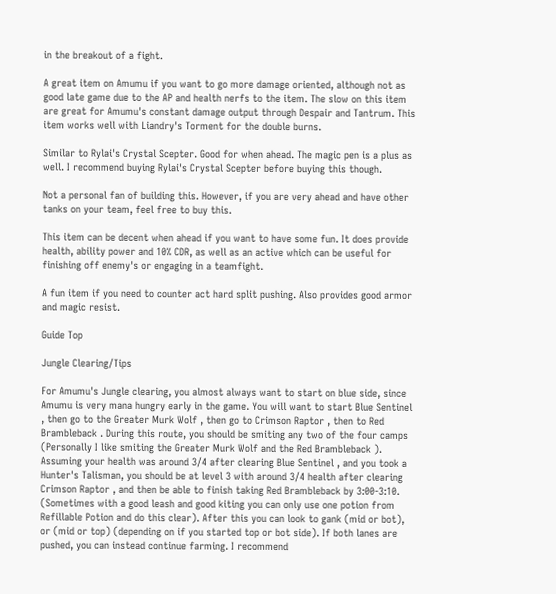in the breakout of a fight.

A great item on Amumu if you want to go more damage oriented, although not as good late game due to the AP and health nerfs to the item. The slow on this item are great for Amumu's constant damage output through Despair and Tantrum. This item works well with Liandry's Torment for the double burns.

Similar to Rylai's Crystal Scepter. Good for when ahead. The magic pen is a plus as well. I recommend buying Rylai's Crystal Scepter before buying this though.

Not a personal fan of building this. However, if you are very ahead and have other tanks on your team, feel free to buy this.

This item can be decent when ahead if you want to have some fun. It does provide health, ability power and 10% CDR, as well as an active which can be useful for finishing off enemy's or engaging in a teamfight.

A fun item if you need to counter act hard split pushing. Also provides good armor and magic resist.

Guide Top

Jungle Clearing/Tips

For Amumu's Jungle clearing, you almost always want to start on blue side, since Amumu is very mana hungry early in the game. You will want to start Blue Sentinel , then go to the Greater Murk Wolf , then go to Crimson Raptor , then to Red Brambleback . During this route, you should be smiting any two of the four camps (Personally I like smiting the Greater Murk Wolf and the Red Brambleback ). Assuming your health was around 3/4 after clearing Blue Sentinel , and you took a Hunter's Talisman, you should be at level 3 with around 3/4 health after clearing Crimson Raptor , and then be able to finish taking Red Brambleback by 3:00-3:10. (Sometimes with a good leash and good kiting you can only use one potion from Refillable Potion and do this clear). After this you can look to gank (mid or bot), or (mid or top) (depending on if you started top or bot side). If both lanes are pushed, you can instead continue farming. I recommend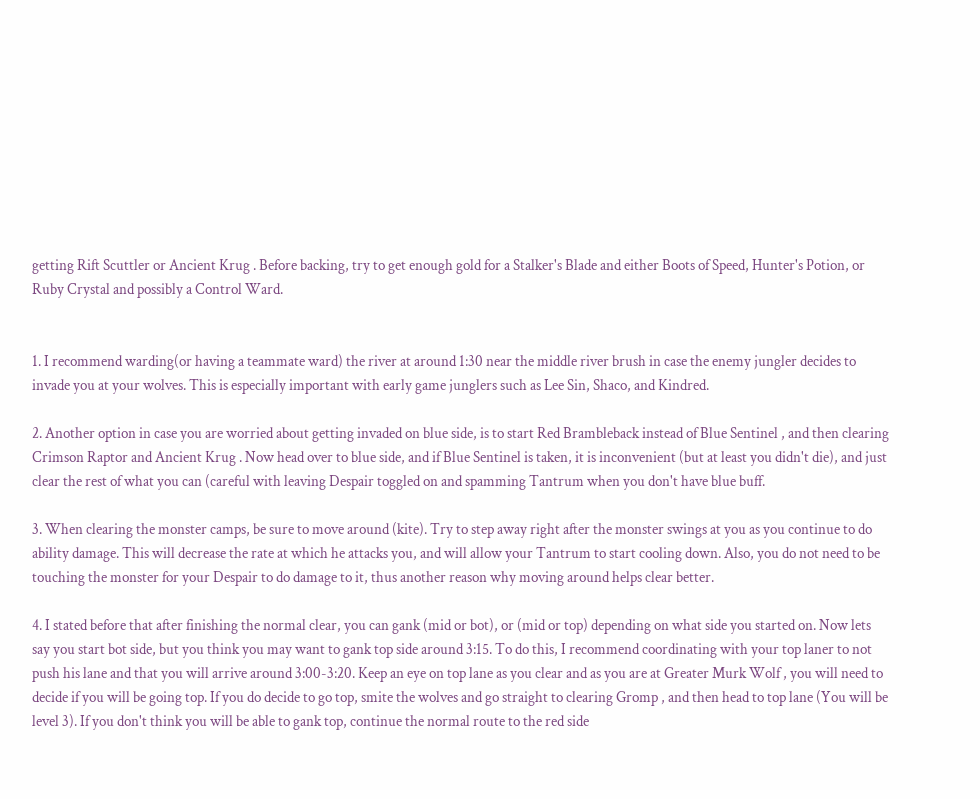getting Rift Scuttler or Ancient Krug . Before backing, try to get enough gold for a Stalker's Blade and either Boots of Speed, Hunter's Potion, or Ruby Crystal and possibly a Control Ward.


1. I recommend warding(or having a teammate ward) the river at around 1:30 near the middle river brush in case the enemy jungler decides to invade you at your wolves. This is especially important with early game junglers such as Lee Sin, Shaco, and Kindred.

2. Another option in case you are worried about getting invaded on blue side, is to start Red Brambleback instead of Blue Sentinel , and then clearing Crimson Raptor and Ancient Krug . Now head over to blue side, and if Blue Sentinel is taken, it is inconvenient (but at least you didn't die), and just clear the rest of what you can (careful with leaving Despair toggled on and spamming Tantrum when you don't have blue buff.

3. When clearing the monster camps, be sure to move around (kite). Try to step away right after the monster swings at you as you continue to do ability damage. This will decrease the rate at which he attacks you, and will allow your Tantrum to start cooling down. Also, you do not need to be touching the monster for your Despair to do damage to it, thus another reason why moving around helps clear better.

4. I stated before that after finishing the normal clear, you can gank (mid or bot), or (mid or top) depending on what side you started on. Now lets say you start bot side, but you think you may want to gank top side around 3:15. To do this, I recommend coordinating with your top laner to not push his lane and that you will arrive around 3:00-3:20. Keep an eye on top lane as you clear and as you are at Greater Murk Wolf , you will need to decide if you will be going top. If you do decide to go top, smite the wolves and go straight to clearing Gromp , and then head to top lane (You will be level 3). If you don't think you will be able to gank top, continue the normal route to the red side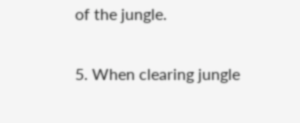of the jungle.

5. When clearing jungle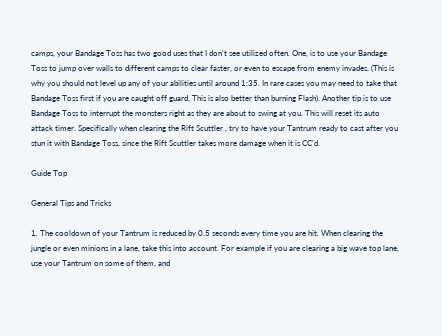camps, your Bandage Toss has two good uses that I don't see utilized often. One, is to use your Bandage Toss to jump over walls to different camps to clear faster, or even to escape from enemy invades. (This is why you should not level up any of your abilities until around 1:35. In rare cases you may need to take that Bandage Toss first if you are caught off guard. This is also better than burning Flash). Another tip is to use Bandage Toss to interrupt the monsters right as they are about to swing at you. This will reset its auto attack timer. Specifically when clearing the Rift Scuttler , try to have your Tantrum ready to cast after you stun it with Bandage Toss, since the Rift Scuttler takes more damage when it is CC'd.

Guide Top

General Tips and Tricks

1. The cooldown of your Tantrum is reduced by 0.5 seconds every time you are hit. When clearing the jungle or even minions in a lane, take this into account. For example if you are clearing a big wave top lane, use your Tantrum on some of them, and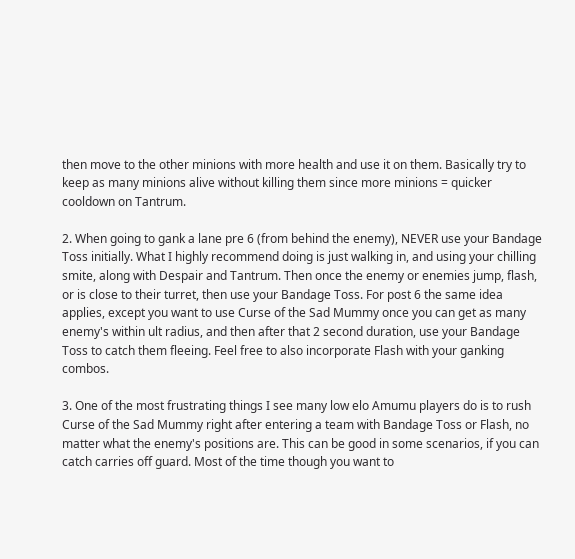then move to the other minions with more health and use it on them. Basically try to keep as many minions alive without killing them since more minions = quicker cooldown on Tantrum.

2. When going to gank a lane pre 6 (from behind the enemy), NEVER use your Bandage Toss initially. What I highly recommend doing is just walking in, and using your chilling smite, along with Despair and Tantrum. Then once the enemy or enemies jump, flash, or is close to their turret, then use your Bandage Toss. For post 6 the same idea applies, except you want to use Curse of the Sad Mummy once you can get as many enemy's within ult radius, and then after that 2 second duration, use your Bandage Toss to catch them fleeing. Feel free to also incorporate Flash with your ganking combos.

3. One of the most frustrating things I see many low elo Amumu players do is to rush Curse of the Sad Mummy right after entering a team with Bandage Toss or Flash, no matter what the enemy's positions are. This can be good in some scenarios, if you can catch carries off guard. Most of the time though you want to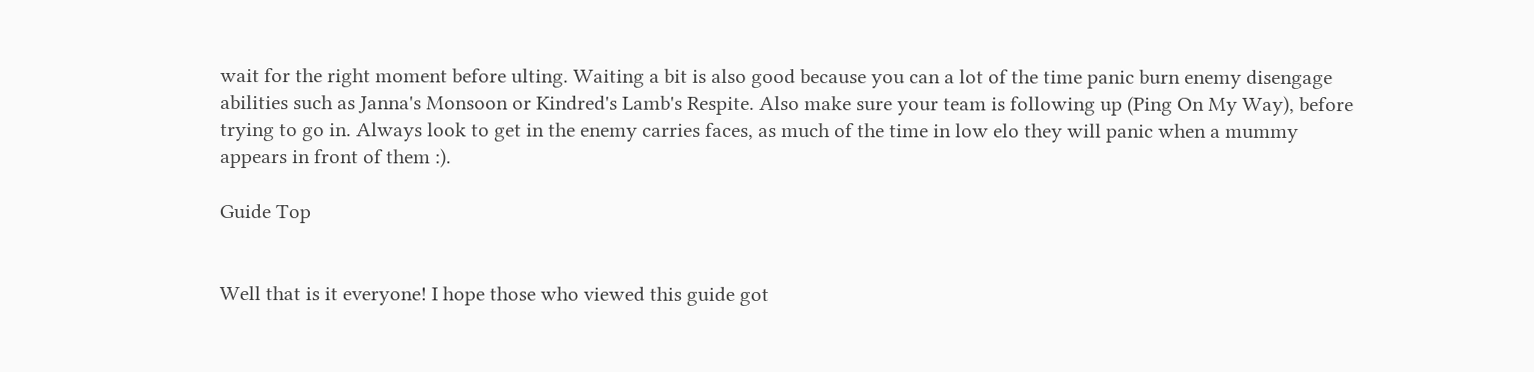wait for the right moment before ulting. Waiting a bit is also good because you can a lot of the time panic burn enemy disengage abilities such as Janna's Monsoon or Kindred's Lamb's Respite. Also make sure your team is following up (Ping On My Way), before trying to go in. Always look to get in the enemy carries faces, as much of the time in low elo they will panic when a mummy appears in front of them :).

Guide Top


Well that is it everyone! I hope those who viewed this guide got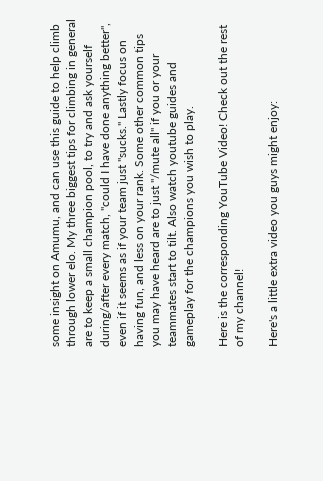some insight on Amumu, and can use this guide to help climb through lower elo. My three biggest tips for climbing in general are to keep a small champion pool, to try and ask yourself during/after every match, "could I have done anything better", even if it seems as if your team just "sucks." Lastly focus on having fun, and less on your rank. Some other common tips you may have heard are to just "/mute all" if you or your teammates start to tilt. Also watch youtube guides and gameplay for the champions you wish to play.

Here is the corresponding YouTube Video! Check out the rest of my channel!

Here's a little extra video you guys might enjoy: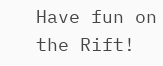Have fun on the Rift!